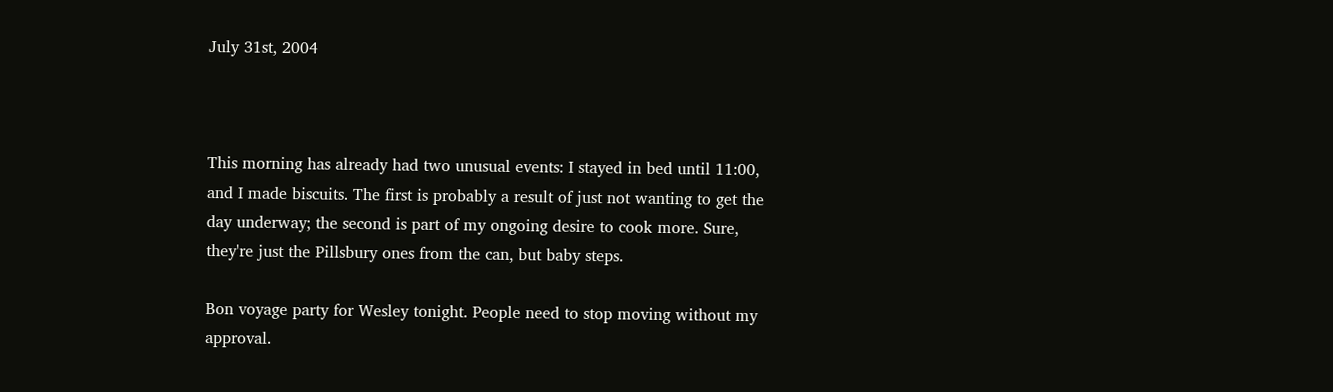July 31st, 2004



This morning has already had two unusual events: I stayed in bed until 11:00, and I made biscuits. The first is probably a result of just not wanting to get the day underway; the second is part of my ongoing desire to cook more. Sure, they're just the Pillsbury ones from the can, but baby steps.

Bon voyage party for Wesley tonight. People need to stop moving without my approval.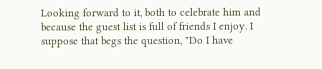Looking forward to it, both to celebrate him and because the guest list is full of friends I enjoy. I suppose that begs the question, "Do I have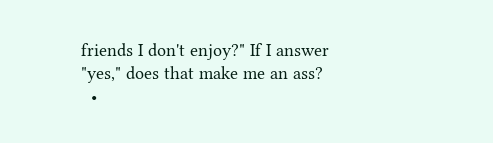friends I don't enjoy?" If I answer "yes," does that make me an ass?
  •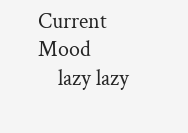Current Mood
    lazy lazy